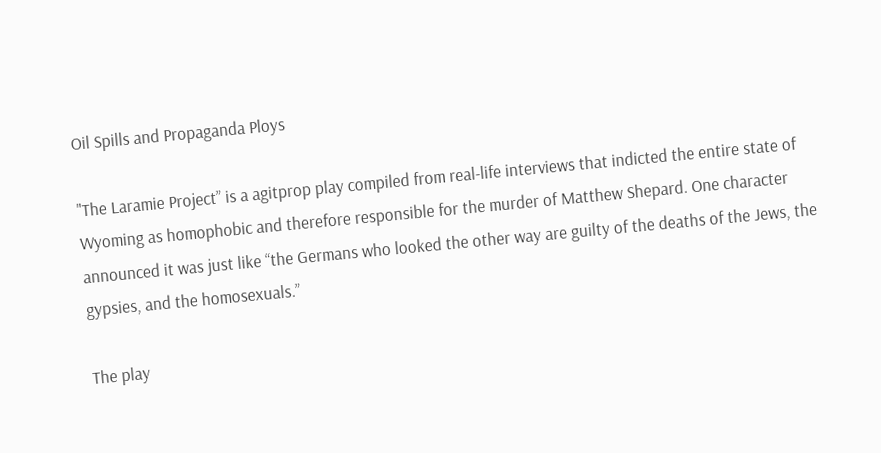Oil Spills and Propaganda Ploys

"The Laramie Project” is a agitprop play compiled from real-life interviews that indicted the entire state of Wyoming as homophobic and therefore responsible for the murder of Matthew Shepard. One character announced it was just like “the Germans who looked the other way are guilty of the deaths of the Jews, the gypsies, and the homosexuals.”

The play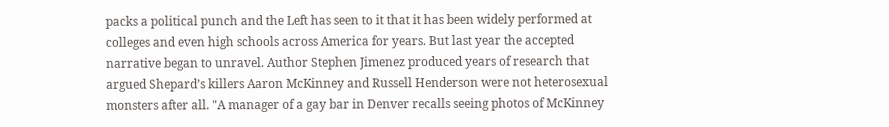packs a political punch and the Left has seen to it that it has been widely performed at colleges and even high schools across America for years. But last year the accepted narrative began to unravel. Author Stephen Jimenez produced years of research that argued Shepard’s killers Aaron McKinney and Russell Henderson were not heterosexual monsters after all. "A manager of a gay bar in Denver recalls seeing photos of McKinney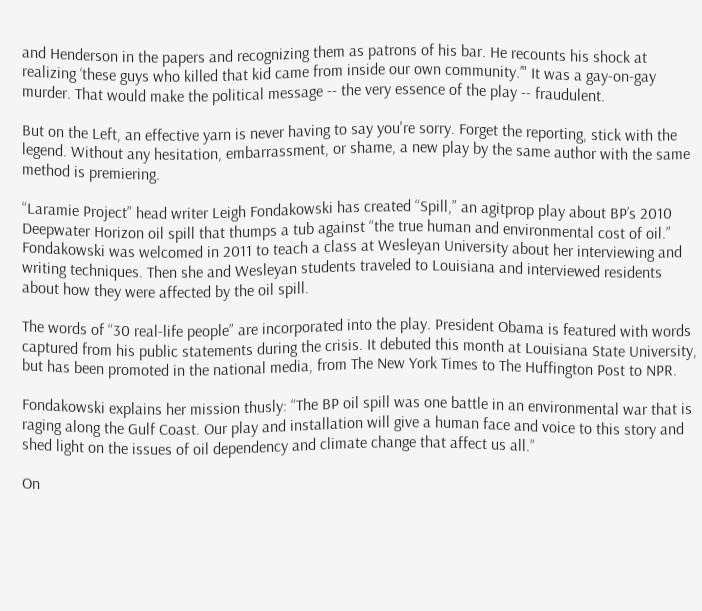and Henderson in the papers and recognizing them as patrons of his bar. He recounts his shock at realizing ‘these guys who killed that kid came from inside our own community.’" It was a gay-on-gay murder. That would make the political message -- the very essence of the play -- fraudulent.

But on the Left, an effective yarn is never having to say you're sorry. Forget the reporting, stick with the legend. Without any hesitation, embarrassment, or shame, a new play by the same author with the same method is premiering.

“Laramie Project” head writer Leigh Fondakowski has created “Spill,” an agitprop play about BP’s 2010 Deepwater Horizon oil spill that thumps a tub against “the true human and environmental cost of oil.” Fondakowski was welcomed in 2011 to teach a class at Wesleyan University about her interviewing and writing techniques. Then she and Wesleyan students traveled to Louisiana and interviewed residents about how they were affected by the oil spill.

The words of “30 real-life people” are incorporated into the play. President Obama is featured with words captured from his public statements during the crisis. It debuted this month at Louisiana State University, but has been promoted in the national media, from The New York Times to The Huffington Post to NPR.

Fondakowski explains her mission thusly: “The BP oil spill was one battle in an environmental war that is raging along the Gulf Coast. Our play and installation will give a human face and voice to this story and shed light on the issues of oil dependency and climate change that affect us all.”

On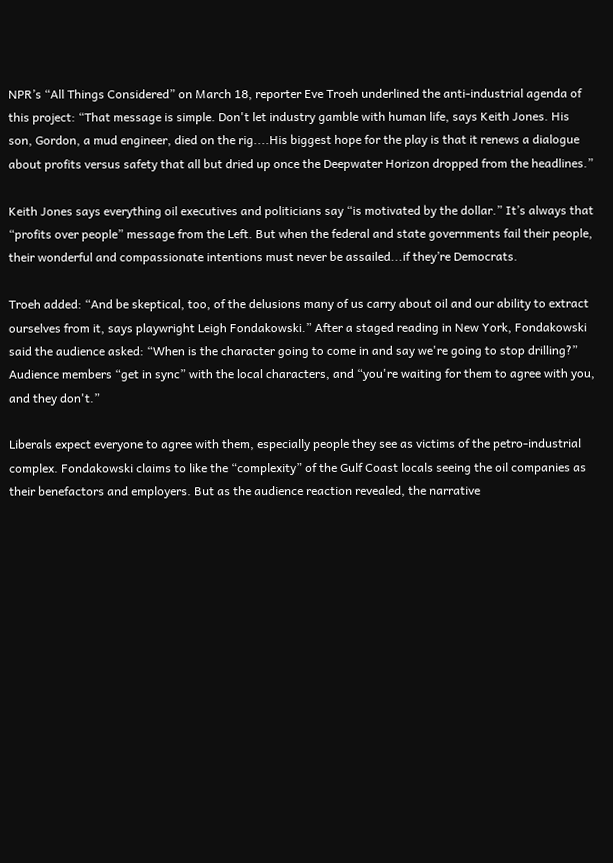NPR’s “All Things Considered” on March 18, reporter Eve Troeh underlined the anti-industrial agenda of this project: “That message is simple. Don't let industry gamble with human life, says Keith Jones. His son, Gordon, a mud engineer, died on the rig....His biggest hope for the play is that it renews a dialogue about profits versus safety that all but dried up once the Deepwater Horizon dropped from the headlines.”

Keith Jones says everything oil executives and politicians say “is motivated by the dollar.” It’s always that “profits over people” message from the Left. But when the federal and state governments fail their people, their wonderful and compassionate intentions must never be assailed...if they’re Democrats.

Troeh added: “And be skeptical, too, of the delusions many of us carry about oil and our ability to extract ourselves from it, says playwright Leigh Fondakowski.” After a staged reading in New York, Fondakowski said the audience asked: “When is the character going to come in and say we're going to stop drilling?” Audience members “get in sync” with the local characters, and “you're waiting for them to agree with you, and they don't.”

Liberals expect everyone to agree with them, especially people they see as victims of the petro-industrial complex. Fondakowski claims to like the “complexity” of the Gulf Coast locals seeing the oil companies as their benefactors and employers. But as the audience reaction revealed, the narrative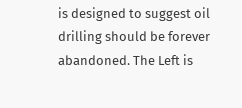is designed to suggest oil drilling should be forever abandoned. The Left is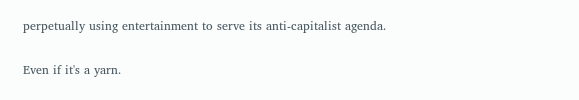perpetually using entertainment to serve its anti-capitalist agenda.

Even if it's a yarn.